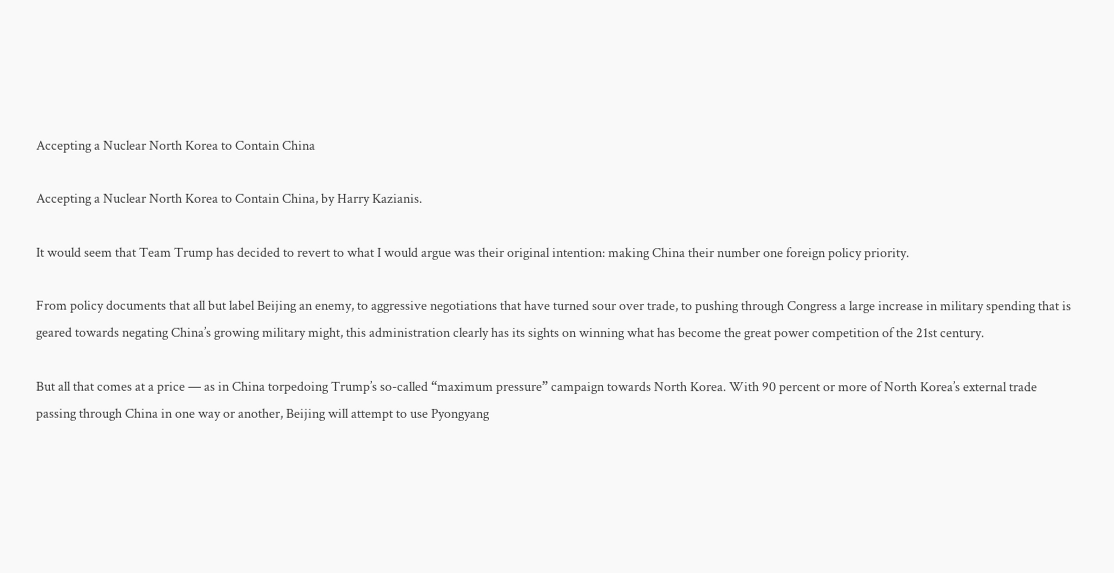Accepting a Nuclear North Korea to Contain China

Accepting a Nuclear North Korea to Contain China, by Harry Kazianis.

It would seem that Team Trump has decided to revert to what I would argue was their original intention: making China their number one foreign policy priority.

From policy documents that all but label Beijing an enemy, to aggressive negotiations that have turned sour over trade, to pushing through Congress a large increase in military spending that is geared towards negating China’s growing military might, this administration clearly has its sights on winning what has become the great power competition of the 21st century.

But all that comes at a price — as in China torpedoing Trump’s so-called “maximum pressure” campaign towards North Korea. With 90 percent or more of North Korea’s external trade passing through China in one way or another, Beijing will attempt to use Pyongyang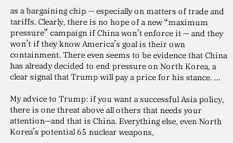as a bargaining chip — especially on matters of trade and tariffs. Clearly, there is no hope of a new “maximum pressure” campaign if China won’t enforce it — and they won’t if they know America’s goal is their own containment. There even seems to be evidence that China has already decided to end pressure on North Korea, a clear signal that Trump will pay a price for his stance. …

My advice to Trump: if you want a successful Asia policy, there is one threat above all others that needs your attention—and that is China. Everything else, even North Korea’s potential 65 nuclear weapons,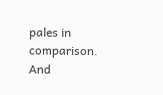pales in comparison. And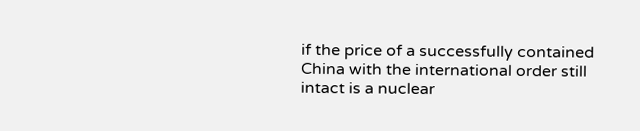if the price of a successfully contained China with the international order still intact is a nuclear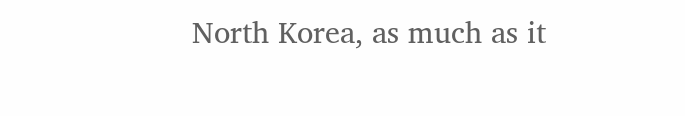North Korea, as much as it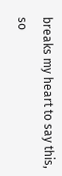breaks my heart to say this, so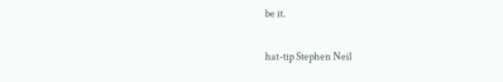be it.

hat-tip Stephen Neil